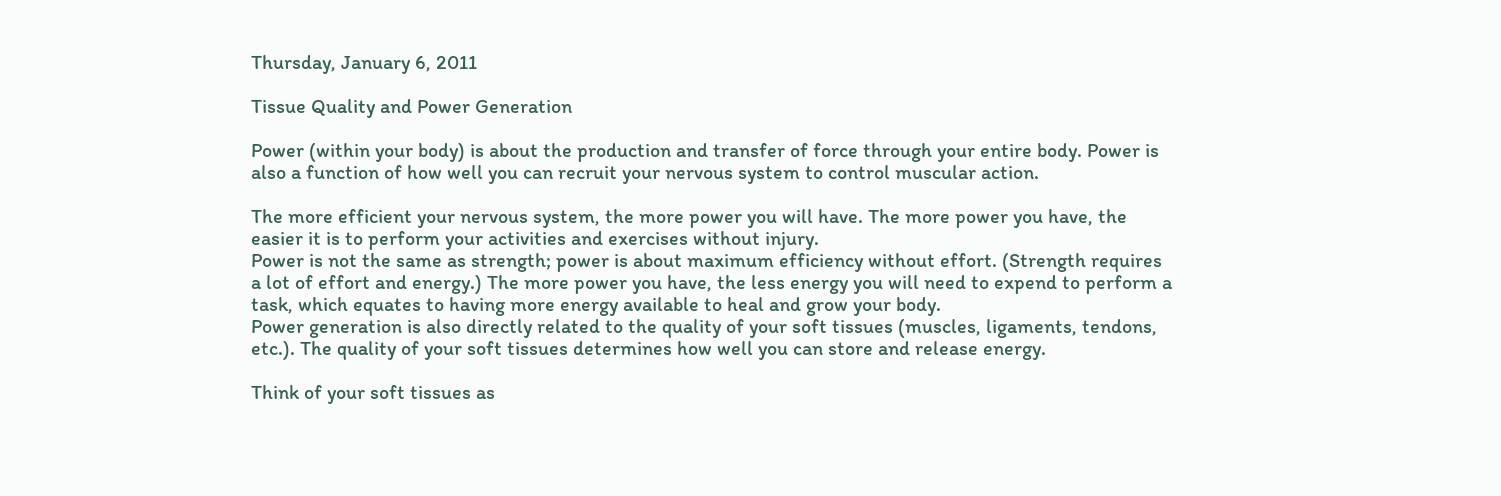Thursday, January 6, 2011

Tissue Quality and Power Generation

Power (within your body) is about the production and transfer of force through your entire body. Power is also a function of how well you can recruit your nervous system to control muscular action.

The more efficient your nervous system, the more power you will have. The more power you have, the easier it is to perform your activities and exercises without injury.
Power is not the same as strength; power is about maximum efficiency without effort. (Strength requires a lot of effort and energy.) The more power you have, the less energy you will need to expend to perform a task, which equates to having more energy available to heal and grow your body.
Power generation is also directly related to the quality of your soft tissues (muscles, ligaments, tendons, etc.). The quality of your soft tissues determines how well you can store and release energy.

Think of your soft tissues as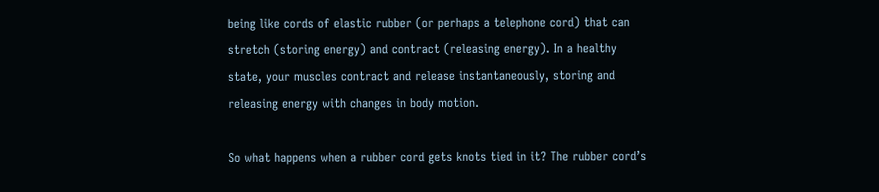being like cords of elastic rubber (or perhaps a telephone cord) that can stretch (storing energy) and contract (releasing energy). In a healthy state, your muscles contract and release instantaneously, storing and releasing energy with changes in body motion.

So what happens when a rubber cord gets knots tied in it? The rubber cord’s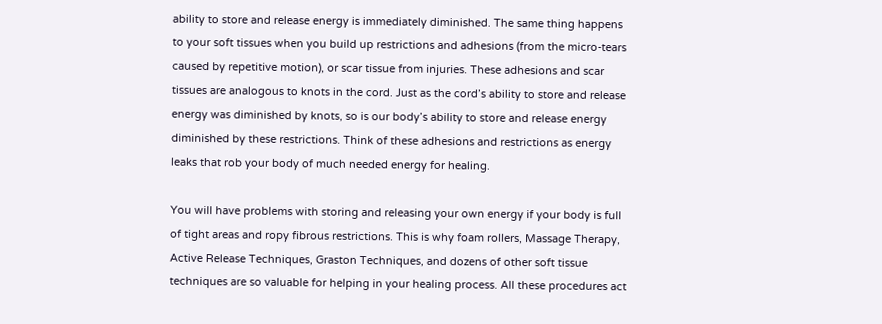ability to store and release energy is immediately diminished. The same thing happens to your soft tissues when you build up restrictions and adhesions (from the micro-tears caused by repetitive motion), or scar tissue from injuries. These adhesions and scar tissues are analogous to knots in the cord. Just as the cord’s ability to store and release energy was diminished by knots, so is our body’s ability to store and release energy diminished by these restrictions. Think of these adhesions and restrictions as energy leaks that rob your body of much needed energy for healing.

You will have problems with storing and releasing your own energy if your body is full of tight areas and ropy fibrous restrictions. This is why foam rollers, Massage Therapy, Active Release Techniques, Graston Techniques, and dozens of other soft tissue techniques are so valuable for helping in your healing process. All these procedures act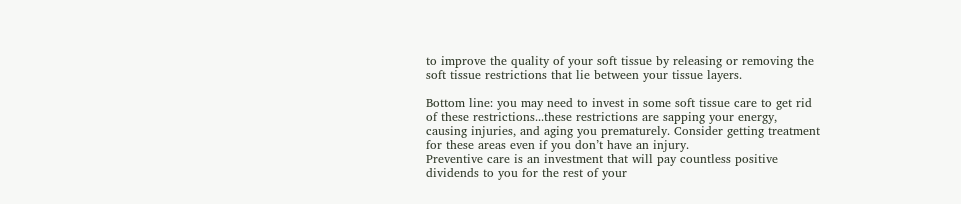to improve the quality of your soft tissue by releasing or removing the soft tissue restrictions that lie between your tissue layers.

Bottom line: you may need to invest in some soft tissue care to get rid of these restrictions...these restrictions are sapping your energy, causing injuries, and aging you prematurely. Consider getting treatment for these areas even if you don’t have an injury.
Preventive care is an investment that will pay countless positive dividends to you for the rest of your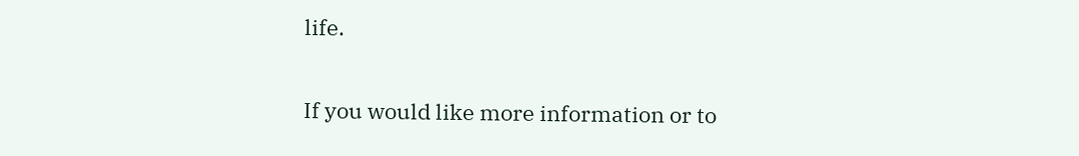life.

If you would like more information or to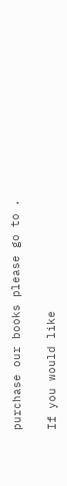purchase our books please go to .

If you would like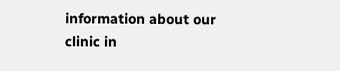information about our clinic in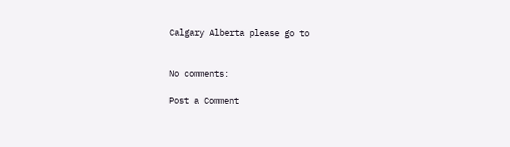Calgary Alberta please go to


No comments:

Post a Comment